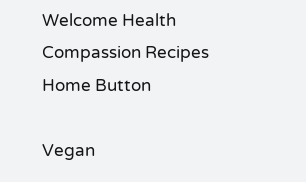Welcome Health Compassion Recipes Home Button

Vegan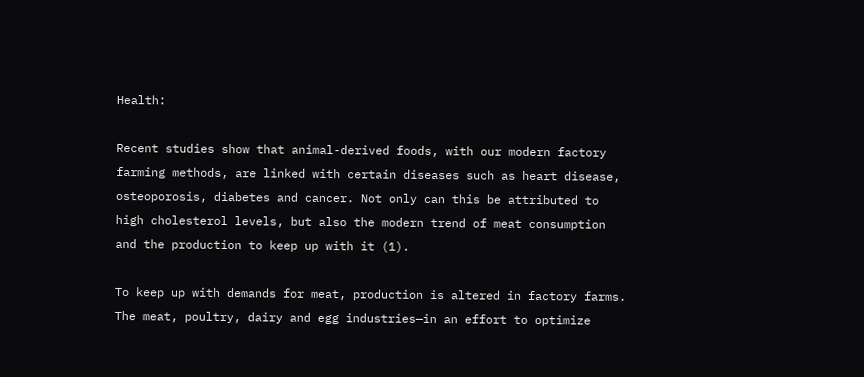Health:

Recent studies show that animal-derived foods, with our modern factory farming methods, are linked with certain diseases such as heart disease, osteoporosis, diabetes and cancer. Not only can this be attributed to high cholesterol levels, but also the modern trend of meat consumption and the production to keep up with it (1).

To keep up with demands for meat, production is altered in factory farms. The meat, poultry, dairy and egg industries—in an effort to optimize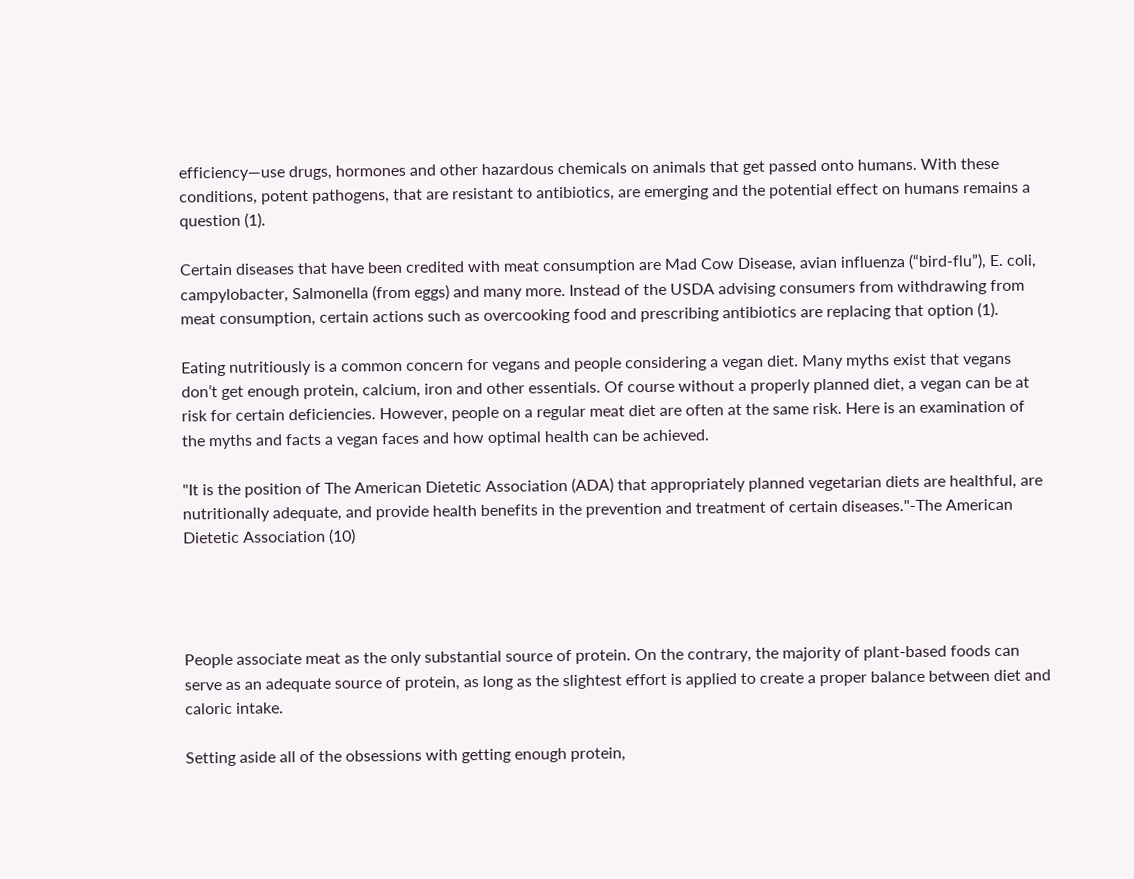efficiency—use drugs, hormones and other hazardous chemicals on animals that get passed onto humans. With these conditions, potent pathogens, that are resistant to antibiotics, are emerging and the potential effect on humans remains a question (1).

Certain diseases that have been credited with meat consumption are Mad Cow Disease, avian influenza (“bird-flu”), E. coli, campylobacter, Salmonella (from eggs) and many more. Instead of the USDA advising consumers from withdrawing from meat consumption, certain actions such as overcooking food and prescribing antibiotics are replacing that option (1).

Eating nutritiously is a common concern for vegans and people considering a vegan diet. Many myths exist that vegans don’t get enough protein, calcium, iron and other essentials. Of course without a properly planned diet, a vegan can be at risk for certain deficiencies. However, people on a regular meat diet are often at the same risk. Here is an examination of the myths and facts a vegan faces and how optimal health can be achieved.

"It is the position of The American Dietetic Association (ADA) that appropriately planned vegetarian diets are healthful, are nutritionally adequate, and provide health benefits in the prevention and treatment of certain diseases."-The American Dietetic Association (10)




People associate meat as the only substantial source of protein. On the contrary, the majority of plant-based foods can serve as an adequate source of protein, as long as the slightest effort is applied to create a proper balance between diet and caloric intake.

Setting aside all of the obsessions with getting enough protein,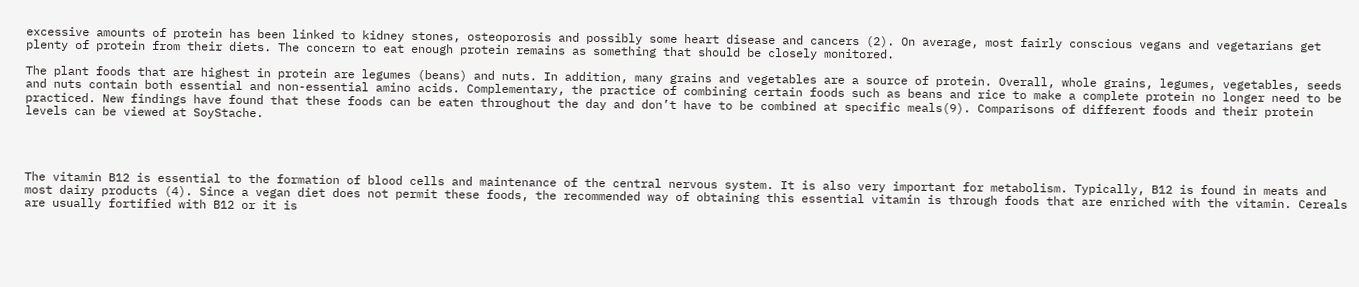excessive amounts of protein has been linked to kidney stones, osteoporosis and possibly some heart disease and cancers (2). On average, most fairly conscious vegans and vegetarians get plenty of protein from their diets. The concern to eat enough protein remains as something that should be closely monitored.

The plant foods that are highest in protein are legumes (beans) and nuts. In addition, many grains and vegetables are a source of protein. Overall, whole grains, legumes, vegetables, seeds and nuts contain both essential and non-essential amino acids. Complementary, the practice of combining certain foods such as beans and rice to make a complete protein no longer need to be practiced. New findings have found that these foods can be eaten throughout the day and don’t have to be combined at specific meals(9). Comparisons of different foods and their protein levels can be viewed at SoyStache.




The vitamin B12 is essential to the formation of blood cells and maintenance of the central nervous system. It is also very important for metabolism. Typically, B12 is found in meats and most dairy products (4). Since a vegan diet does not permit these foods, the recommended way of obtaining this essential vitamin is through foods that are enriched with the vitamin. Cereals are usually fortified with B12 or it is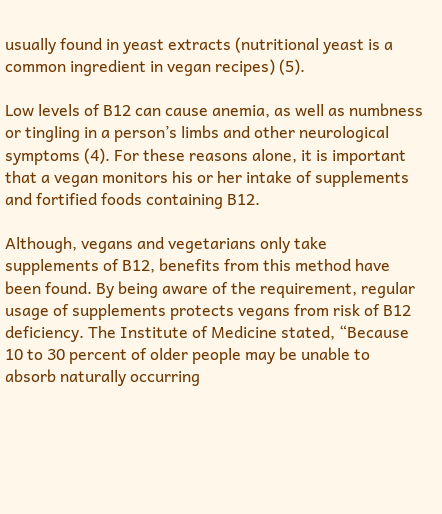usually found in yeast extracts (nutritional yeast is a common ingredient in vegan recipes) (5).

Low levels of B12 can cause anemia, as well as numbness or tingling in a person’s limbs and other neurological symptoms (4). For these reasons alone, it is important that a vegan monitors his or her intake of supplements and fortified foods containing B12.

Although, vegans and vegetarians only take supplements of B12, benefits from this method have been found. By being aware of the requirement, regular usage of supplements protects vegans from risk of B12 deficiency. The Institute of Medicine stated, “Because 10 to 30 percent of older people may be unable to absorb naturally occurring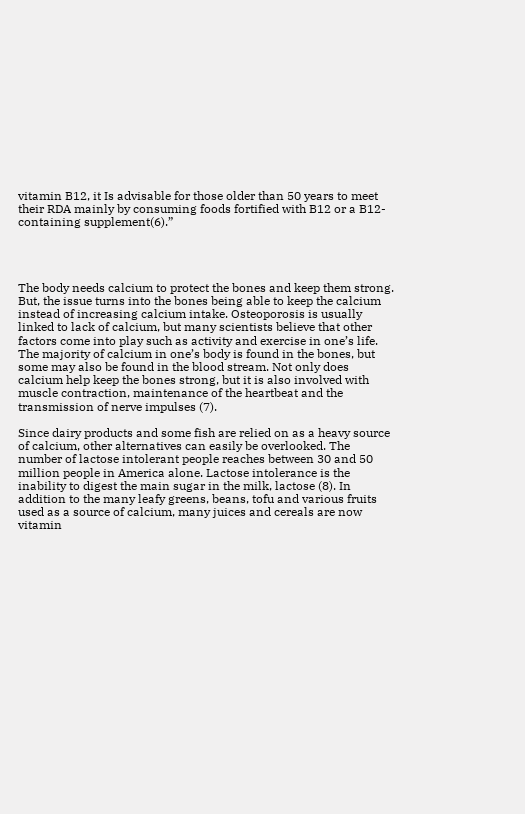vitamin B12, it Is advisable for those older than 50 years to meet their RDA mainly by consuming foods fortified with B12 or a B12-containing supplement(6).”




The body needs calcium to protect the bones and keep them strong. But, the issue turns into the bones being able to keep the calcium instead of increasing calcium intake. Osteoporosis is usually linked to lack of calcium, but many scientists believe that other factors come into play such as activity and exercise in one’s life. The majority of calcium in one’s body is found in the bones, but some may also be found in the blood stream. Not only does calcium help keep the bones strong, but it is also involved with muscle contraction, maintenance of the heartbeat and the transmission of nerve impulses (7).

Since dairy products and some fish are relied on as a heavy source of calcium, other alternatives can easily be overlooked. The number of lactose intolerant people reaches between 30 and 50 million people in America alone. Lactose intolerance is the inability to digest the main sugar in the milk, lactose (8). In addition to the many leafy greens, beans, tofu and various fruits used as a source of calcium, many juices and cereals are now vitamin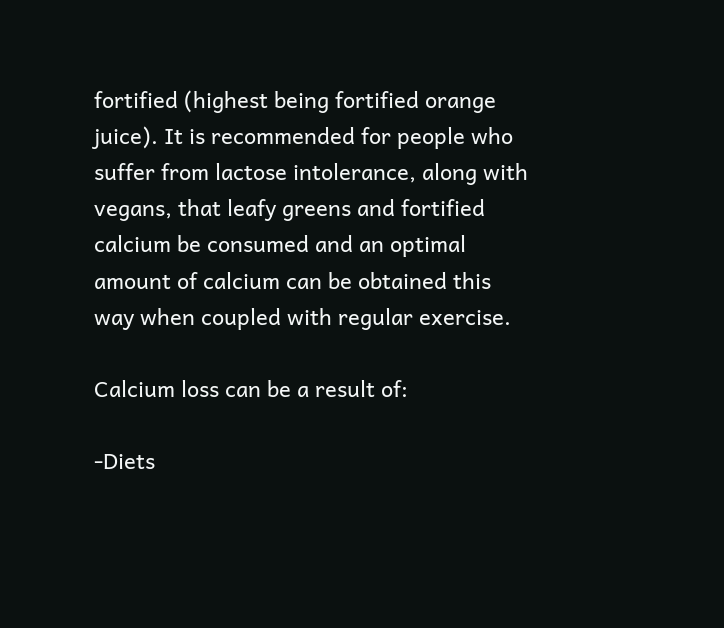fortified (highest being fortified orange juice). It is recommended for people who suffer from lactose intolerance, along with vegans, that leafy greens and fortified calcium be consumed and an optimal amount of calcium can be obtained this way when coupled with regular exercise.

Calcium loss can be a result of:

-Diets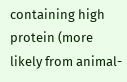containing high protein (more likely from animal-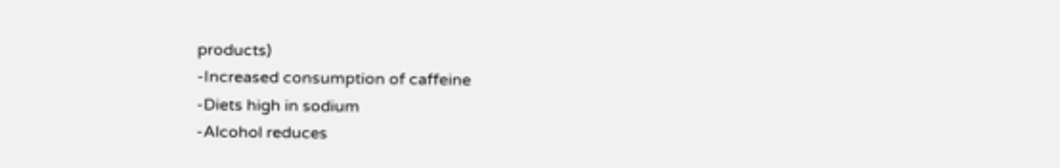products)
-Increased consumption of caffeine
-Diets high in sodium
-Alcohol reduces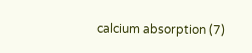calcium absorption (7)